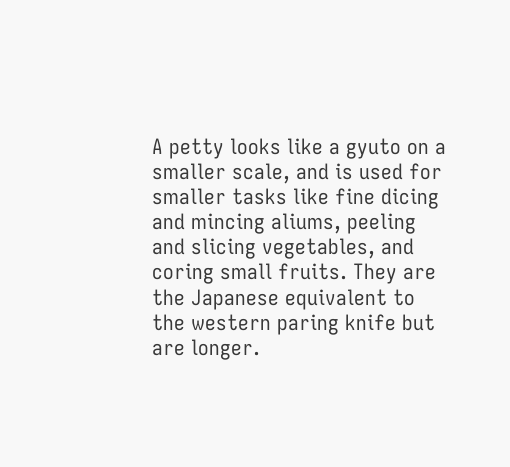A petty looks like a gyuto on a smaller scale, and is used for smaller tasks like fine dicing and mincing aliums, peeling and slicing vegetables, and coring small fruits. They are the Japanese equivalent to the western paring knife but are longer.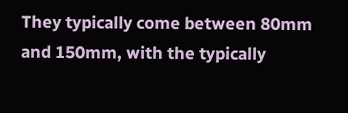They typically come between 80mm and 150mm, with the typically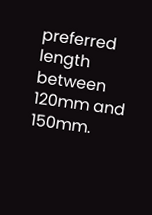preferred length between 120mm and 150mm.